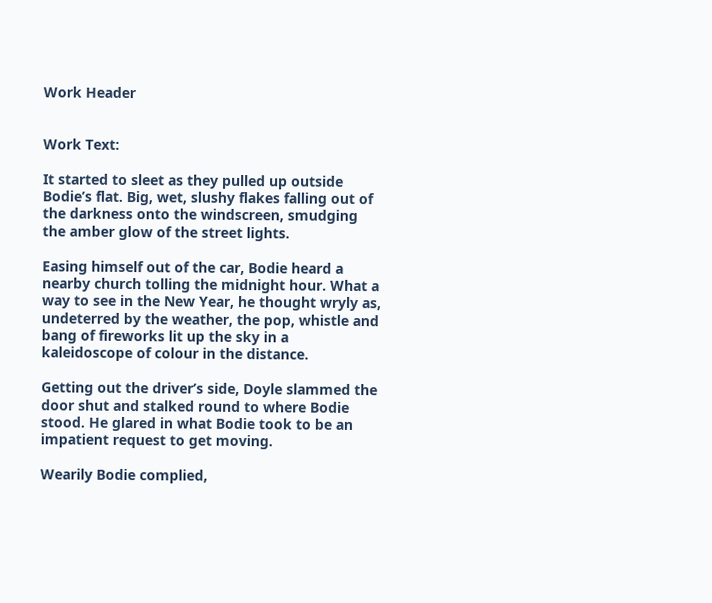Work Header


Work Text:

It started to sleet as they pulled up outside Bodie’s flat. Big, wet, slushy flakes falling out of the darkness onto the windscreen, smudging the amber glow of the street lights.

Easing himself out of the car, Bodie heard a nearby church tolling the midnight hour. What a way to see in the New Year, he thought wryly as, undeterred by the weather, the pop, whistle and bang of fireworks lit up the sky in a kaleidoscope of colour in the distance.

Getting out the driver’s side, Doyle slammed the door shut and stalked round to where Bodie stood. He glared in what Bodie took to be an impatient request to get moving.

Wearily Bodie complied,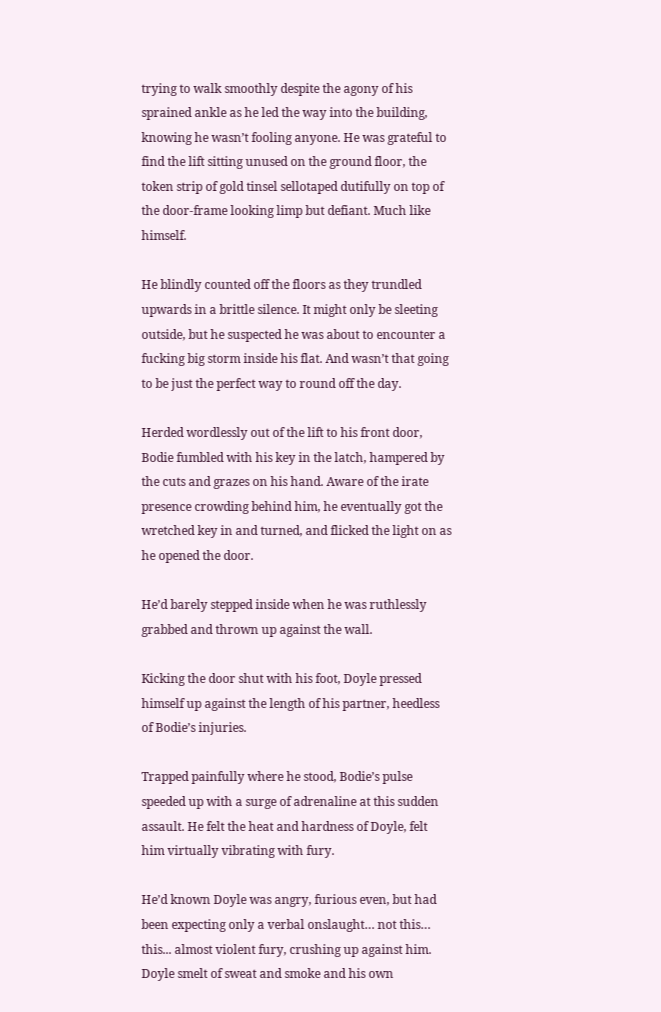trying to walk smoothly despite the agony of his sprained ankle as he led the way into the building, knowing he wasn’t fooling anyone. He was grateful to find the lift sitting unused on the ground floor, the token strip of gold tinsel sellotaped dutifully on top of the door-frame looking limp but defiant. Much like himself.

He blindly counted off the floors as they trundled upwards in a brittle silence. It might only be sleeting outside, but he suspected he was about to encounter a fucking big storm inside his flat. And wasn’t that going to be just the perfect way to round off the day.

Herded wordlessly out of the lift to his front door, Bodie fumbled with his key in the latch, hampered by the cuts and grazes on his hand. Aware of the irate presence crowding behind him, he eventually got the wretched key in and turned, and flicked the light on as he opened the door.

He’d barely stepped inside when he was ruthlessly grabbed and thrown up against the wall.

Kicking the door shut with his foot, Doyle pressed himself up against the length of his partner, heedless of Bodie’s injuries.

Trapped painfully where he stood, Bodie’s pulse speeded up with a surge of adrenaline at this sudden assault. He felt the heat and hardness of Doyle, felt him virtually vibrating with fury.

He’d known Doyle was angry, furious even, but had been expecting only a verbal onslaught… not this… this... almost violent fury, crushing up against him. Doyle smelt of sweat and smoke and his own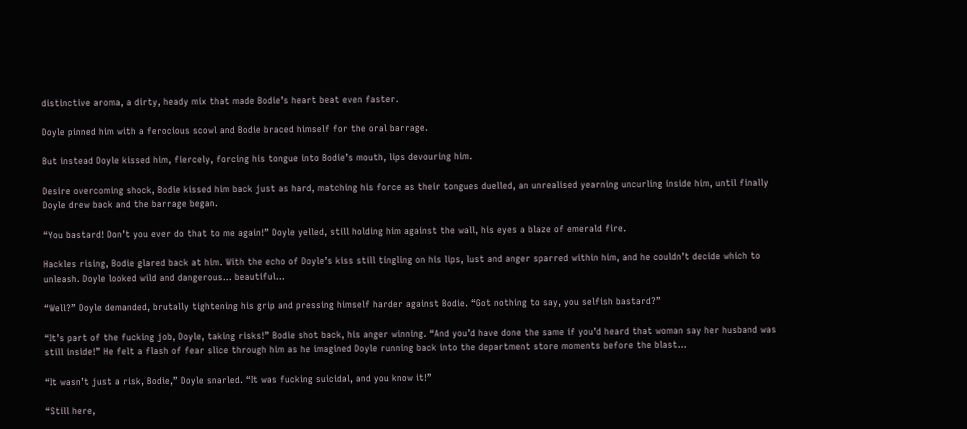distinctive aroma, a dirty, heady mix that made Bodie’s heart beat even faster.

Doyle pinned him with a ferocious scowl and Bodie braced himself for the oral barrage.

But instead Doyle kissed him, fiercely, forcing his tongue into Bodie’s mouth, lips devouring him.

Desire overcoming shock, Bodie kissed him back just as hard, matching his force as their tongues duelled, an unrealised yearning uncurling inside him, until finally Doyle drew back and the barrage began.

“You bastard! Don’t you ever do that to me again!” Doyle yelled, still holding him against the wall, his eyes a blaze of emerald fire.

Hackles rising, Bodie glared back at him. With the echo of Doyle’s kiss still tingling on his lips, lust and anger sparred within him, and he couldn’t decide which to unleash. Doyle looked wild and dangerous… beautiful…

“Well?” Doyle demanded, brutally tightening his grip and pressing himself harder against Bodie. “Got nothing to say, you selfish bastard?”

“It’s part of the fucking job, Doyle, taking risks!” Bodie shot back, his anger winning. “And you’d have done the same if you’d heard that woman say her husband was still inside!” He felt a flash of fear slice through him as he imagined Doyle running back into the department store moments before the blast...

“It wasn’t just a risk, Bodie,” Doyle snarled. “It was fucking suicidal, and you know it!”

“Still here,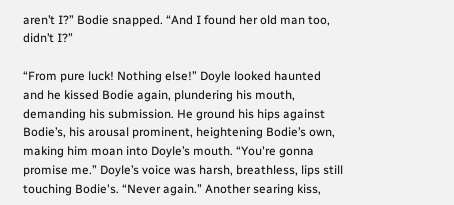aren’t I?” Bodie snapped. “And I found her old man too, didn’t I?”

“From pure luck! Nothing else!” Doyle looked haunted and he kissed Bodie again, plundering his mouth, demanding his submission. He ground his hips against Bodie’s, his arousal prominent, heightening Bodie’s own, making him moan into Doyle’s mouth. “You're gonna promise me.” Doyle’s voice was harsh, breathless, lips still touching Bodie's. “Never again.” Another searing kiss,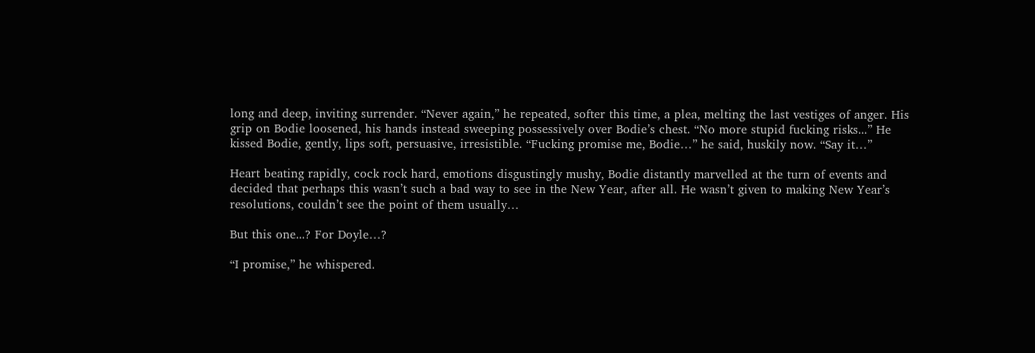long and deep, inviting surrender. “Never again,” he repeated, softer this time, a plea, melting the last vestiges of anger. His grip on Bodie loosened, his hands instead sweeping possessively over Bodie’s chest. “No more stupid fucking risks...” He kissed Bodie, gently, lips soft, persuasive, irresistible. “Fucking promise me, Bodie…” he said, huskily now. “Say it…”

Heart beating rapidly, cock rock hard, emotions disgustingly mushy, Bodie distantly marvelled at the turn of events and decided that perhaps this wasn’t such a bad way to see in the New Year, after all. He wasn’t given to making New Year’s resolutions, couldn’t see the point of them usually…

But this one...? For Doyle…?

“I promise,” he whispered.